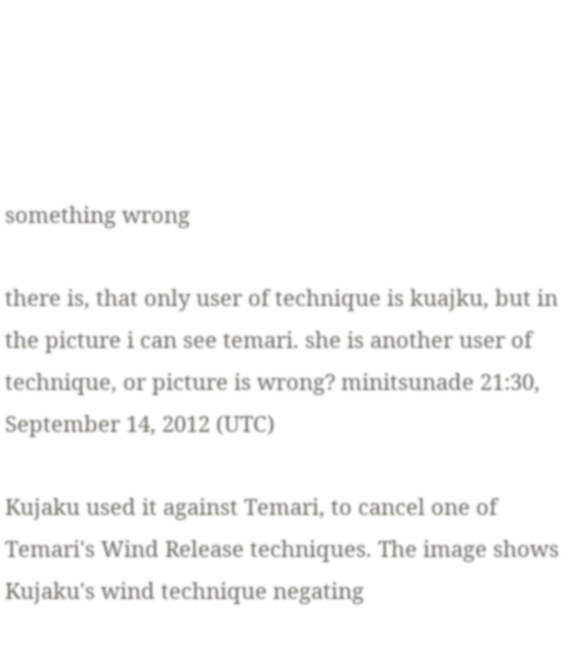something wrong

there is, that only user of technique is kuajku, but in the picture i can see temari. she is another user of technique, or picture is wrong? minitsunade 21:30, September 14, 2012 (UTC)

Kujaku used it against Temari, to cancel one of Temari's Wind Release techniques. The image shows Kujaku's wind technique negating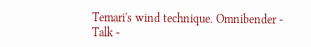Temari's wind technique. Omnibender - Talk -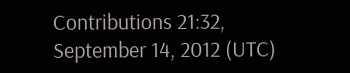Contributions 21:32, September 14, 2012 (UTC)